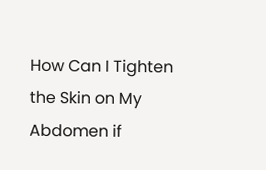How Can I Tighten the Skin on My Abdomen if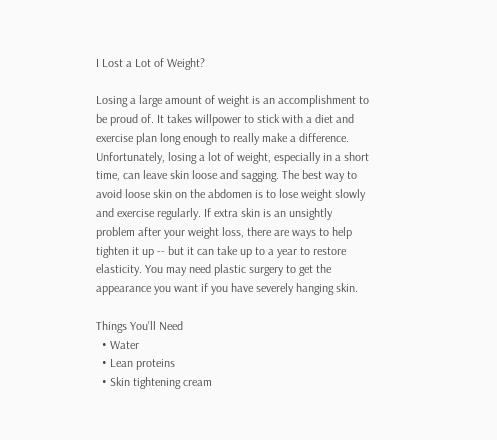I Lost a Lot of Weight?

Losing a large amount of weight is an accomplishment to be proud of. It takes willpower to stick with a diet and exercise plan long enough to really make a difference. Unfortunately, losing a lot of weight, especially in a short time, can leave skin loose and sagging. The best way to avoid loose skin on the abdomen is to lose weight slowly and exercise regularly. If extra skin is an unsightly problem after your weight loss, there are ways to help tighten it up -- but it can take up to a year to restore elasticity. You may need plastic surgery to get the appearance you want if you have severely hanging skin.

Things You'll Need
  • Water
  • Lean proteins
  • Skin tightening cream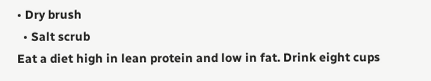• Dry brush
  • Salt scrub
Eat a diet high in lean protein and low in fat. Drink eight cups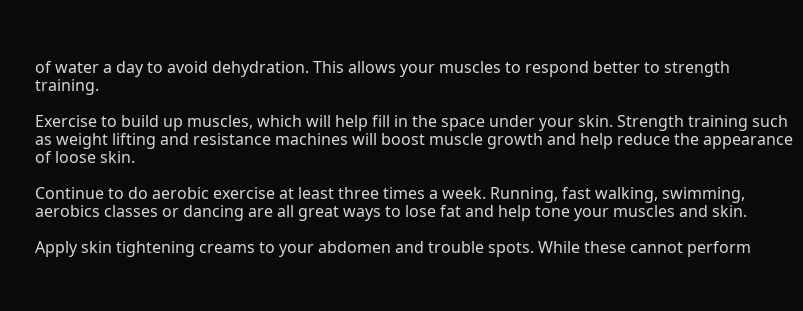of water a day to avoid dehydration. This allows your muscles to respond better to strength training.

Exercise to build up muscles, which will help fill in the space under your skin. Strength training such as weight lifting and resistance machines will boost muscle growth and help reduce the appearance of loose skin.

Continue to do aerobic exercise at least three times a week. Running, fast walking, swimming, aerobics classes or dancing are all great ways to lose fat and help tone your muscles and skin.

Apply skin tightening creams to your abdomen and trouble spots. While these cannot perform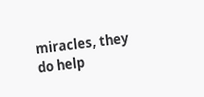miracles, they do help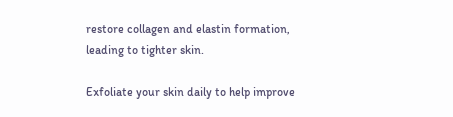restore collagen and elastin formation, leading to tighter skin.

Exfoliate your skin daily to help improve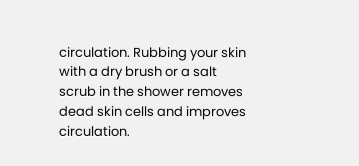circulation. Rubbing your skin with a dry brush or a salt scrub in the shower removes dead skin cells and improves circulation.